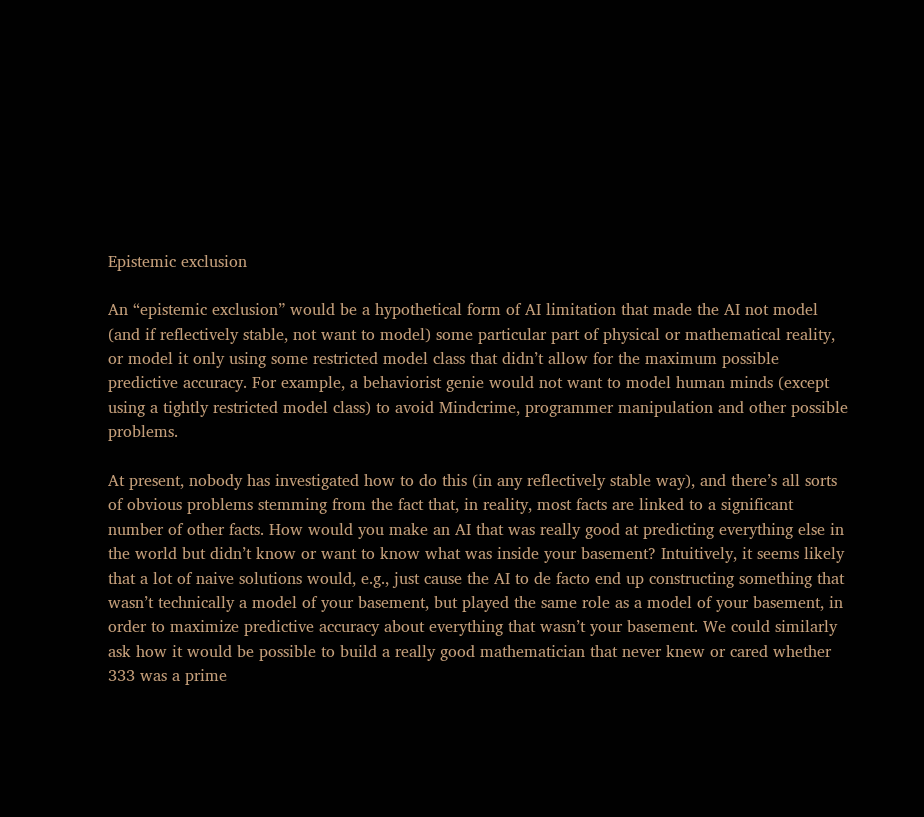Epistemic exclusion

An “epistemic exclusion” would be a hypothetical form of AI limitation that made the AI not model (and if reflectively stable, not want to model) some particular part of physical or mathematical reality, or model it only using some restricted model class that didn’t allow for the maximum possible predictive accuracy. For example, a behaviorist genie would not want to model human minds (except using a tightly restricted model class) to avoid Mindcrime, programmer manipulation and other possible problems.

At present, nobody has investigated how to do this (in any reflectively stable way), and there’s all sorts of obvious problems stemming from the fact that, in reality, most facts are linked to a significant number of other facts. How would you make an AI that was really good at predicting everything else in the world but didn’t know or want to know what was inside your basement? Intuitively, it seems likely that a lot of naive solutions would, e.g., just cause the AI to de facto end up constructing something that wasn’t technically a model of your basement, but played the same role as a model of your basement, in order to maximize predictive accuracy about everything that wasn’t your basement. We could similarly ask how it would be possible to build a really good mathematician that never knew or cared whether 333 was a prime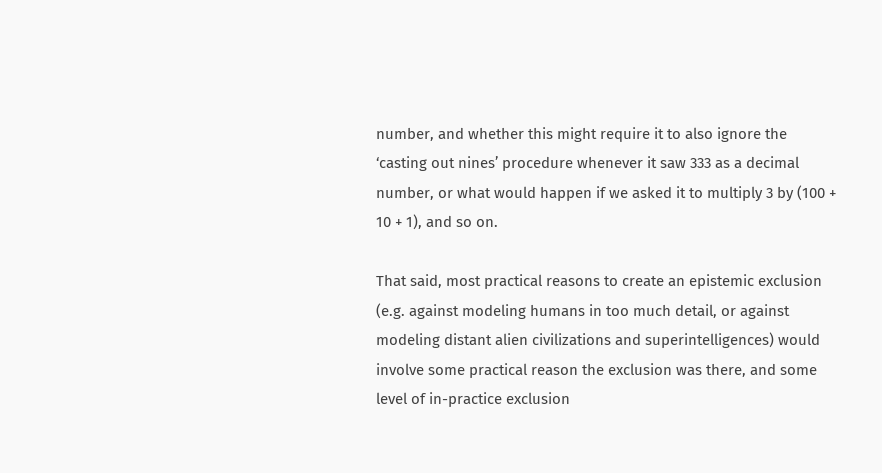number, and whether this might require it to also ignore the ‘casting out nines’ procedure whenever it saw 333 as a decimal number, or what would happen if we asked it to multiply 3 by (100 + 10 + 1), and so on.

That said, most practical reasons to create an epistemic exclusion (e.g. against modeling humans in too much detail, or against modeling distant alien civilizations and superintelligences) would involve some practical reason the exclusion was there, and some level of in-practice exclusion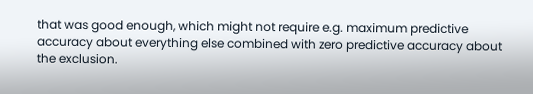that was good enough, which might not require e.g. maximum predictive accuracy about everything else combined with zero predictive accuracy about the exclusion.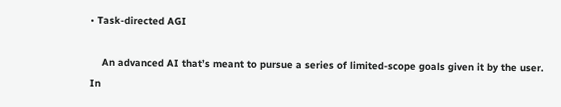• Task-directed AGI

    An advanced AI that’s meant to pursue a series of limited-scope goals given it by the user. In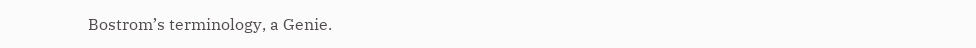Bostrom’s terminology, a Genie.